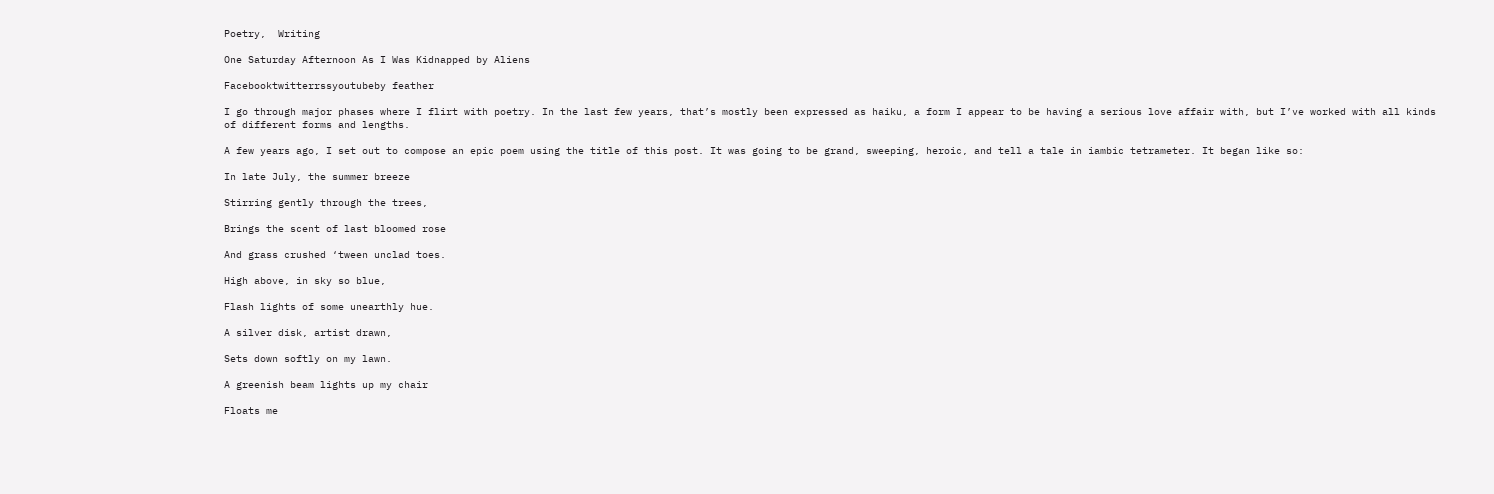Poetry,  Writing

One Saturday Afternoon As I Was Kidnapped by Aliens

Facebooktwitterrssyoutubeby feather

I go through major phases where I flirt with poetry. In the last few years, that’s mostly been expressed as haiku, a form I appear to be having a serious love affair with, but I’ve worked with all kinds of different forms and lengths.

A few years ago, I set out to compose an epic poem using the title of this post. It was going to be grand, sweeping, heroic, and tell a tale in iambic tetrameter. It began like so:

In late July, the summer breeze

Stirring gently through the trees,

Brings the scent of last bloomed rose

And grass crushed ‘tween unclad toes.

High above, in sky so blue,

Flash lights of some unearthly hue.

A silver disk, artist drawn,

Sets down softly on my lawn.

A greenish beam lights up my chair

Floats me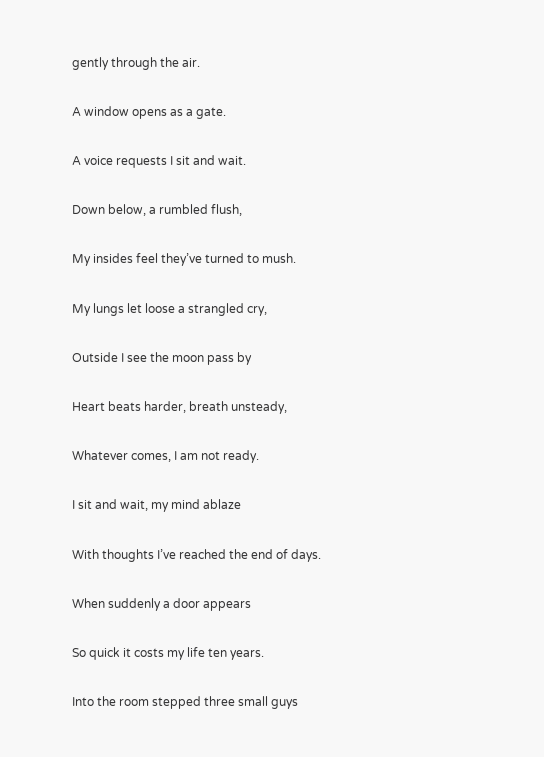gently through the air.

A window opens as a gate.

A voice requests I sit and wait.

Down below, a rumbled flush,

My insides feel they’ve turned to mush.

My lungs let loose a strangled cry,

Outside I see the moon pass by

Heart beats harder, breath unsteady,

Whatever comes, I am not ready.

I sit and wait, my mind ablaze

With thoughts I’ve reached the end of days.

When suddenly a door appears

So quick it costs my life ten years.

Into the room stepped three small guys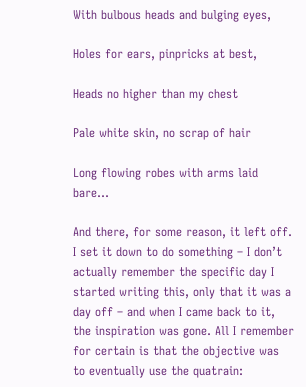With bulbous heads and bulging eyes,

Holes for ears, pinpricks at best,

Heads no higher than my chest

Pale white skin, no scrap of hair

Long flowing robes with arms laid bare…

And there, for some reason, it left off. I set it down to do something – I don’t actually remember the specific day I started writing this, only that it was a day off – and when I came back to it, the inspiration was gone. All I remember for certain is that the objective was to eventually use the quatrain: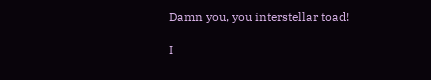Damn you, you interstellar toad!

I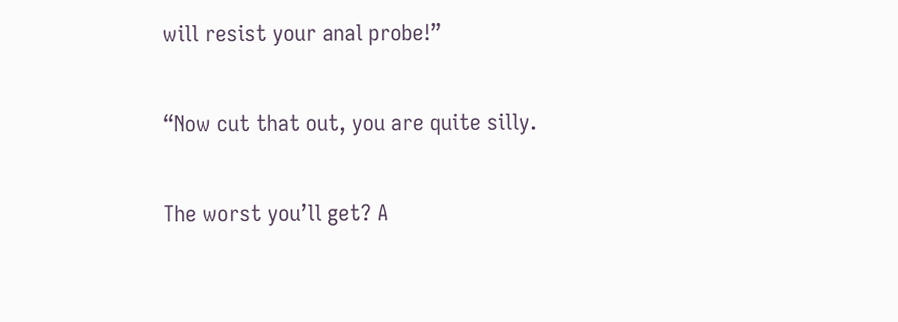will resist your anal probe!”

“Now cut that out, you are quite silly.

The worst you’ll get? A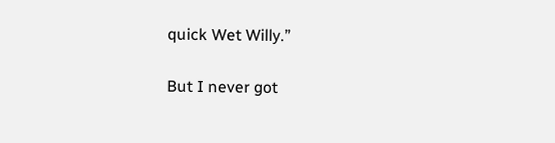quick Wet Willy.”

But I never got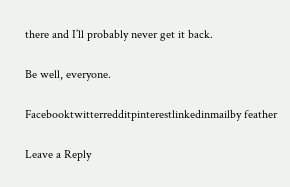there and I’ll probably never get it back.

Be well, everyone.

Facebooktwitterredditpinterestlinkedinmailby feather

Leave a Reply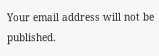Your email address will not be published.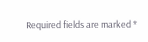Required fields are marked *